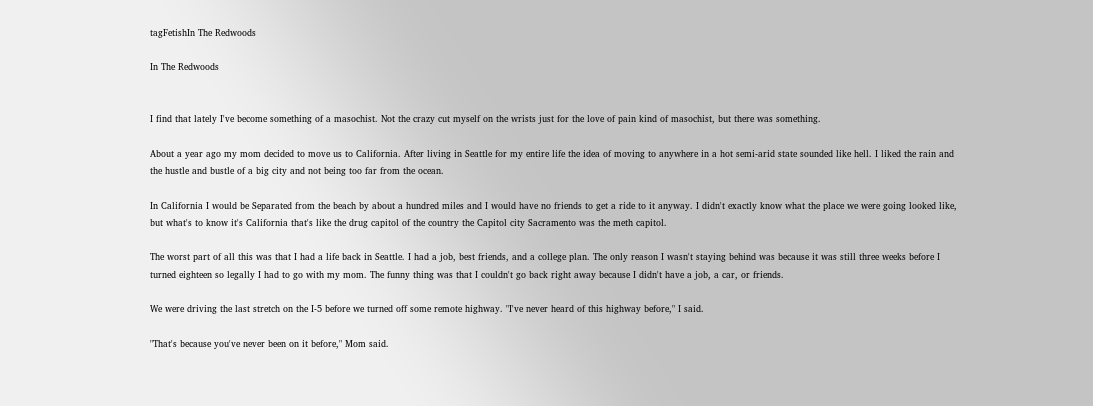tagFetishIn The Redwoods

In The Redwoods


I find that lately I've become something of a masochist. Not the crazy cut myself on the wrists just for the love of pain kind of masochist, but there was something.

About a year ago my mom decided to move us to California. After living in Seattle for my entire life the idea of moving to anywhere in a hot semi-arid state sounded like hell. I liked the rain and the hustle and bustle of a big city and not being too far from the ocean.

In California I would be Separated from the beach by about a hundred miles and I would have no friends to get a ride to it anyway. I didn't exactly know what the place we were going looked like, but what's to know it's California that's like the drug capitol of the country the Capitol city Sacramento was the meth capitol.

The worst part of all this was that I had a life back in Seattle. I had a job, best friends, and a college plan. The only reason I wasn't staying behind was because it was still three weeks before I turned eighteen so legally I had to go with my mom. The funny thing was that I couldn't go back right away because I didn't have a job, a car, or friends.

We were driving the last stretch on the I-5 before we turned off some remote highway. "I've never heard of this highway before," I said.

"That's because you've never been on it before," Mom said.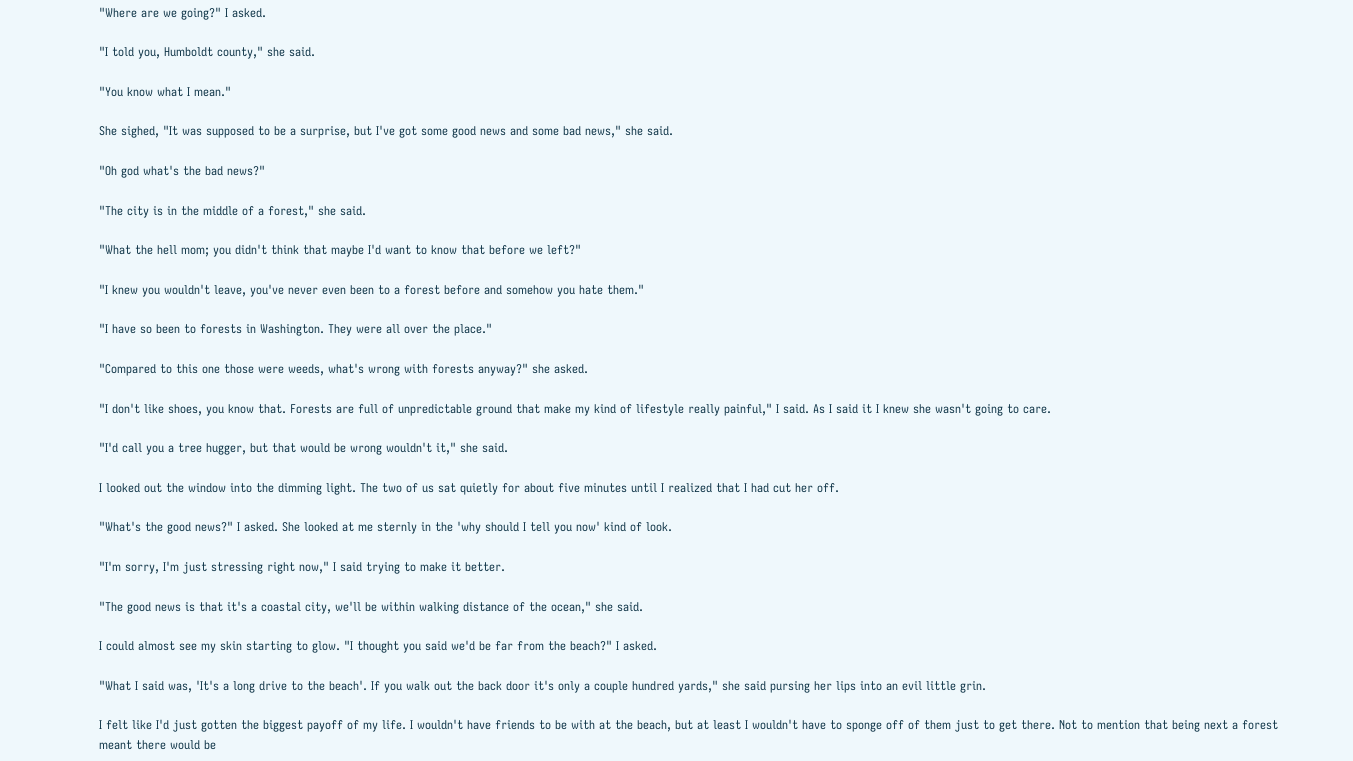"Where are we going?" I asked.

"I told you, Humboldt county," she said.

"You know what I mean."

She sighed, "It was supposed to be a surprise, but I've got some good news and some bad news," she said.

"Oh god what's the bad news?"

"The city is in the middle of a forest," she said.

"What the hell mom; you didn't think that maybe I'd want to know that before we left?"

"I knew you wouldn't leave, you've never even been to a forest before and somehow you hate them."

"I have so been to forests in Washington. They were all over the place."

"Compared to this one those were weeds, what's wrong with forests anyway?" she asked.

"I don't like shoes, you know that. Forests are full of unpredictable ground that make my kind of lifestyle really painful," I said. As I said it I knew she wasn't going to care.

"I'd call you a tree hugger, but that would be wrong wouldn't it," she said.

I looked out the window into the dimming light. The two of us sat quietly for about five minutes until I realized that I had cut her off.

"What's the good news?" I asked. She looked at me sternly in the 'why should I tell you now' kind of look.

"I'm sorry, I'm just stressing right now," I said trying to make it better.

"The good news is that it's a coastal city, we'll be within walking distance of the ocean," she said.

I could almost see my skin starting to glow. "I thought you said we'd be far from the beach?" I asked.

"What I said was, 'It's a long drive to the beach'. If you walk out the back door it's only a couple hundred yards," she said pursing her lips into an evil little grin.

I felt like I'd just gotten the biggest payoff of my life. I wouldn't have friends to be with at the beach, but at least I wouldn't have to sponge off of them just to get there. Not to mention that being next a forest meant there would be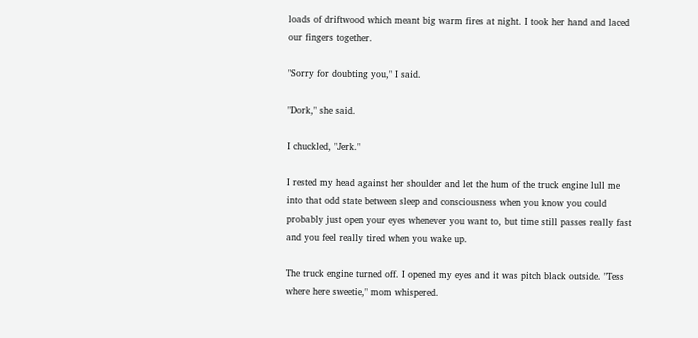loads of driftwood which meant big warm fires at night. I took her hand and laced our fingers together.

"Sorry for doubting you," I said.

"Dork," she said.

I chuckled, "Jerk."

I rested my head against her shoulder and let the hum of the truck engine lull me into that odd state between sleep and consciousness when you know you could probably just open your eyes whenever you want to, but time still passes really fast and you feel really tired when you wake up.

The truck engine turned off. I opened my eyes and it was pitch black outside. "Tess where here sweetie," mom whispered.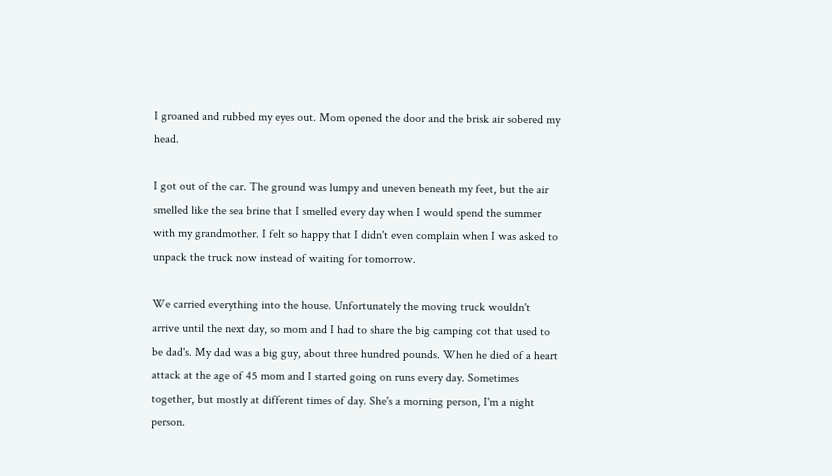I groaned and rubbed my eyes out. Mom opened the door and the brisk air sobered my head.

I got out of the car. The ground was lumpy and uneven beneath my feet, but the air smelled like the sea brine that I smelled every day when I would spend the summer with my grandmother. I felt so happy that I didn't even complain when I was asked to unpack the truck now instead of waiting for tomorrow.

We carried everything into the house. Unfortunately the moving truck wouldn't arrive until the next day, so mom and I had to share the big camping cot that used to be dad's. My dad was a big guy, about three hundred pounds. When he died of a heart attack at the age of 45 mom and I started going on runs every day. Sometimes together, but mostly at different times of day. She's a morning person, I'm a night person.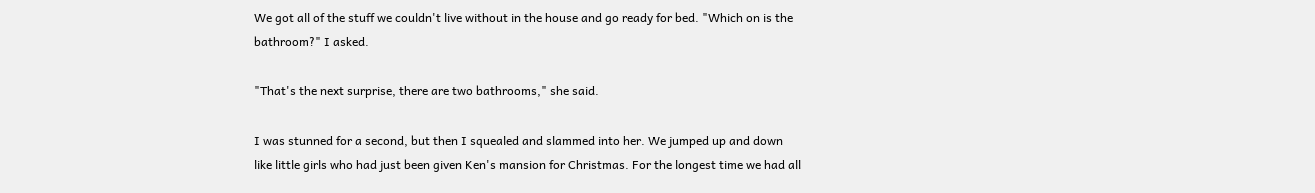We got all of the stuff we couldn't live without in the house and go ready for bed. "Which on is the bathroom?" I asked.

"That's the next surprise, there are two bathrooms," she said.

I was stunned for a second, but then I squealed and slammed into her. We jumped up and down like little girls who had just been given Ken's mansion for Christmas. For the longest time we had all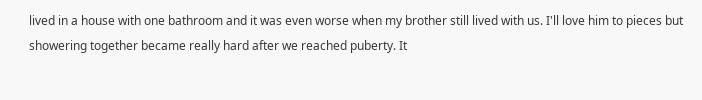lived in a house with one bathroom and it was even worse when my brother still lived with us. I'll love him to pieces but showering together became really hard after we reached puberty. It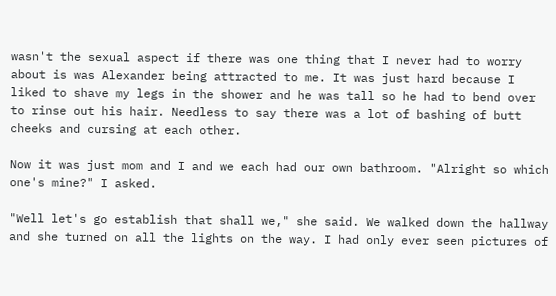wasn't the sexual aspect if there was one thing that I never had to worry about is was Alexander being attracted to me. It was just hard because I liked to shave my legs in the shower and he was tall so he had to bend over to rinse out his hair. Needless to say there was a lot of bashing of butt cheeks and cursing at each other.

Now it was just mom and I and we each had our own bathroom. "Alright so which one's mine?" I asked.

"Well let's go establish that shall we," she said. We walked down the hallway and she turned on all the lights on the way. I had only ever seen pictures of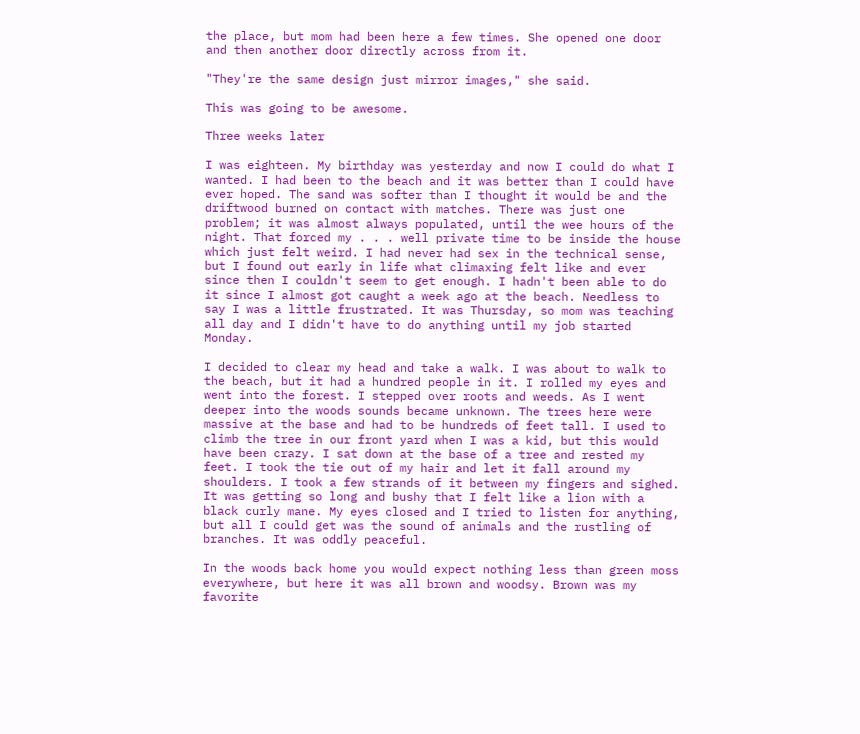the place, but mom had been here a few times. She opened one door and then another door directly across from it.

"They're the same design just mirror images," she said.

This was going to be awesome.

Three weeks later

I was eighteen. My birthday was yesterday and now I could do what I wanted. I had been to the beach and it was better than I could have ever hoped. The sand was softer than I thought it would be and the driftwood burned on contact with matches. There was just one problem; it was almost always populated, until the wee hours of the night. That forced my . . . well private time to be inside the house which just felt weird. I had never had sex in the technical sense, but I found out early in life what climaxing felt like and ever since then I couldn't seem to get enough. I hadn't been able to do it since I almost got caught a week ago at the beach. Needless to say I was a little frustrated. It was Thursday, so mom was teaching all day and I didn't have to do anything until my job started Monday.

I decided to clear my head and take a walk. I was about to walk to the beach, but it had a hundred people in it. I rolled my eyes and went into the forest. I stepped over roots and weeds. As I went deeper into the woods sounds became unknown. The trees here were massive at the base and had to be hundreds of feet tall. I used to climb the tree in our front yard when I was a kid, but this would have been crazy. I sat down at the base of a tree and rested my feet. I took the tie out of my hair and let it fall around my shoulders. I took a few strands of it between my fingers and sighed. It was getting so long and bushy that I felt like a lion with a black curly mane. My eyes closed and I tried to listen for anything, but all I could get was the sound of animals and the rustling of branches. It was oddly peaceful.

In the woods back home you would expect nothing less than green moss everywhere, but here it was all brown and woodsy. Brown was my favorite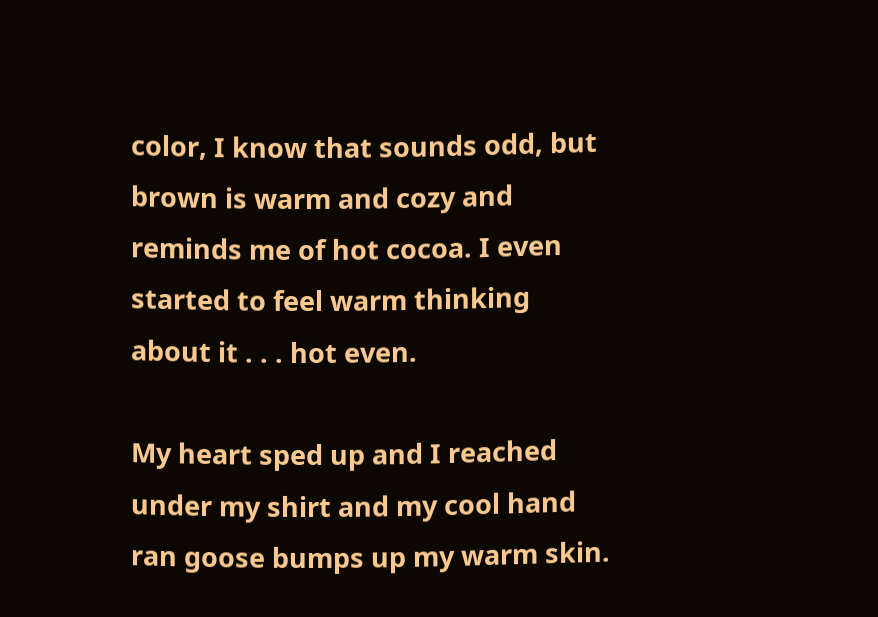color, I know that sounds odd, but brown is warm and cozy and reminds me of hot cocoa. I even started to feel warm thinking about it . . . hot even.

My heart sped up and I reached under my shirt and my cool hand ran goose bumps up my warm skin.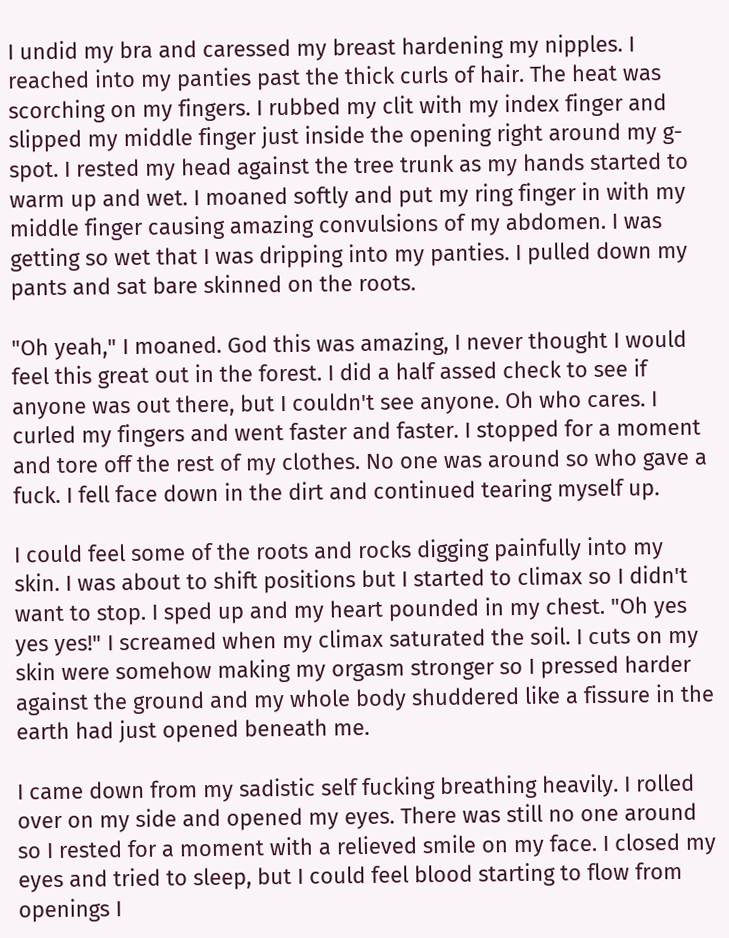I undid my bra and caressed my breast hardening my nipples. I reached into my panties past the thick curls of hair. The heat was scorching on my fingers. I rubbed my clit with my index finger and slipped my middle finger just inside the opening right around my g-spot. I rested my head against the tree trunk as my hands started to warm up and wet. I moaned softly and put my ring finger in with my middle finger causing amazing convulsions of my abdomen. I was getting so wet that I was dripping into my panties. I pulled down my pants and sat bare skinned on the roots.

"Oh yeah," I moaned. God this was amazing, I never thought I would feel this great out in the forest. I did a half assed check to see if anyone was out there, but I couldn't see anyone. Oh who cares. I curled my fingers and went faster and faster. I stopped for a moment and tore off the rest of my clothes. No one was around so who gave a fuck. I fell face down in the dirt and continued tearing myself up.

I could feel some of the roots and rocks digging painfully into my skin. I was about to shift positions but I started to climax so I didn't want to stop. I sped up and my heart pounded in my chest. "Oh yes yes yes!" I screamed when my climax saturated the soil. I cuts on my skin were somehow making my orgasm stronger so I pressed harder against the ground and my whole body shuddered like a fissure in the earth had just opened beneath me.

I came down from my sadistic self fucking breathing heavily. I rolled over on my side and opened my eyes. There was still no one around so I rested for a moment with a relieved smile on my face. I closed my eyes and tried to sleep, but I could feel blood starting to flow from openings I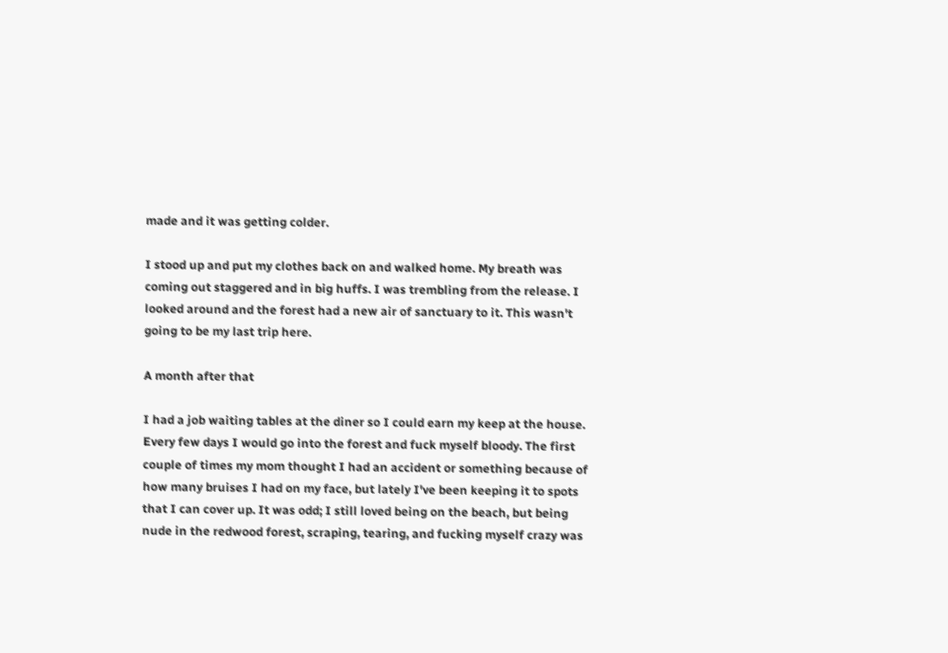made and it was getting colder.

I stood up and put my clothes back on and walked home. My breath was coming out staggered and in big huffs. I was trembling from the release. I looked around and the forest had a new air of sanctuary to it. This wasn't going to be my last trip here.

A month after that

I had a job waiting tables at the diner so I could earn my keep at the house. Every few days I would go into the forest and fuck myself bloody. The first couple of times my mom thought I had an accident or something because of how many bruises I had on my face, but lately I've been keeping it to spots that I can cover up. It was odd; I still loved being on the beach, but being nude in the redwood forest, scraping, tearing, and fucking myself crazy was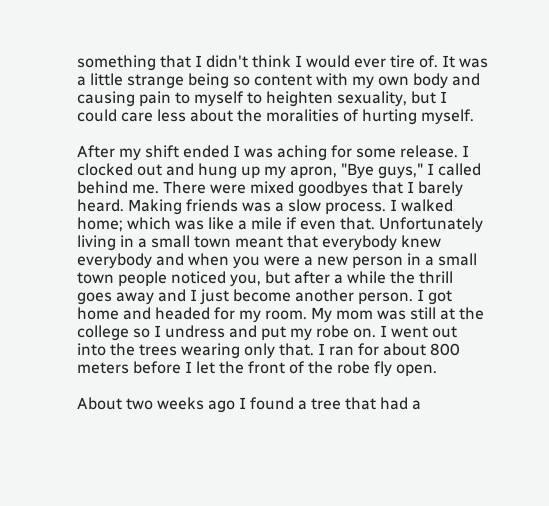something that I didn't think I would ever tire of. It was a little strange being so content with my own body and causing pain to myself to heighten sexuality, but I could care less about the moralities of hurting myself.

After my shift ended I was aching for some release. I clocked out and hung up my apron, "Bye guys," I called behind me. There were mixed goodbyes that I barely heard. Making friends was a slow process. I walked home; which was like a mile if even that. Unfortunately living in a small town meant that everybody knew everybody and when you were a new person in a small town people noticed you, but after a while the thrill goes away and I just become another person. I got home and headed for my room. My mom was still at the college so I undress and put my robe on. I went out into the trees wearing only that. I ran for about 800 meters before I let the front of the robe fly open.

About two weeks ago I found a tree that had a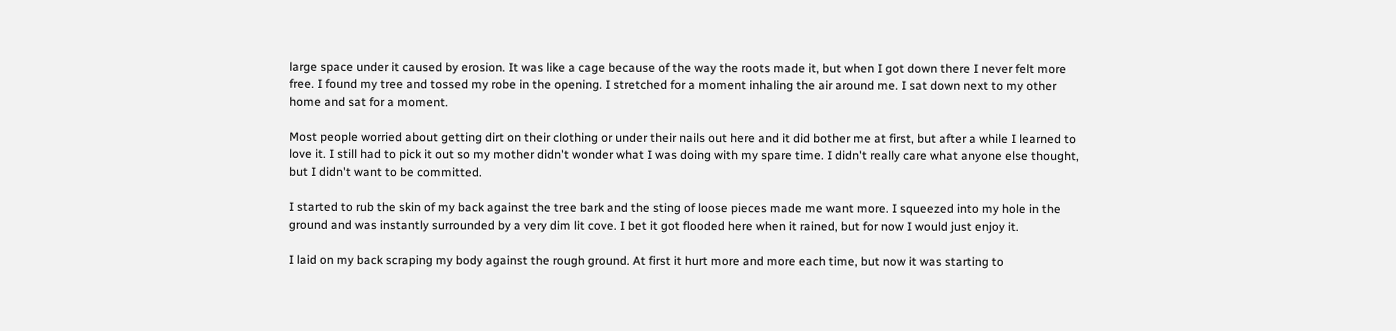large space under it caused by erosion. It was like a cage because of the way the roots made it, but when I got down there I never felt more free. I found my tree and tossed my robe in the opening. I stretched for a moment inhaling the air around me. I sat down next to my other home and sat for a moment.

Most people worried about getting dirt on their clothing or under their nails out here and it did bother me at first, but after a while I learned to love it. I still had to pick it out so my mother didn't wonder what I was doing with my spare time. I didn't really care what anyone else thought, but I didn't want to be committed.

I started to rub the skin of my back against the tree bark and the sting of loose pieces made me want more. I squeezed into my hole in the ground and was instantly surrounded by a very dim lit cove. I bet it got flooded here when it rained, but for now I would just enjoy it.

I laid on my back scraping my body against the rough ground. At first it hurt more and more each time, but now it was starting to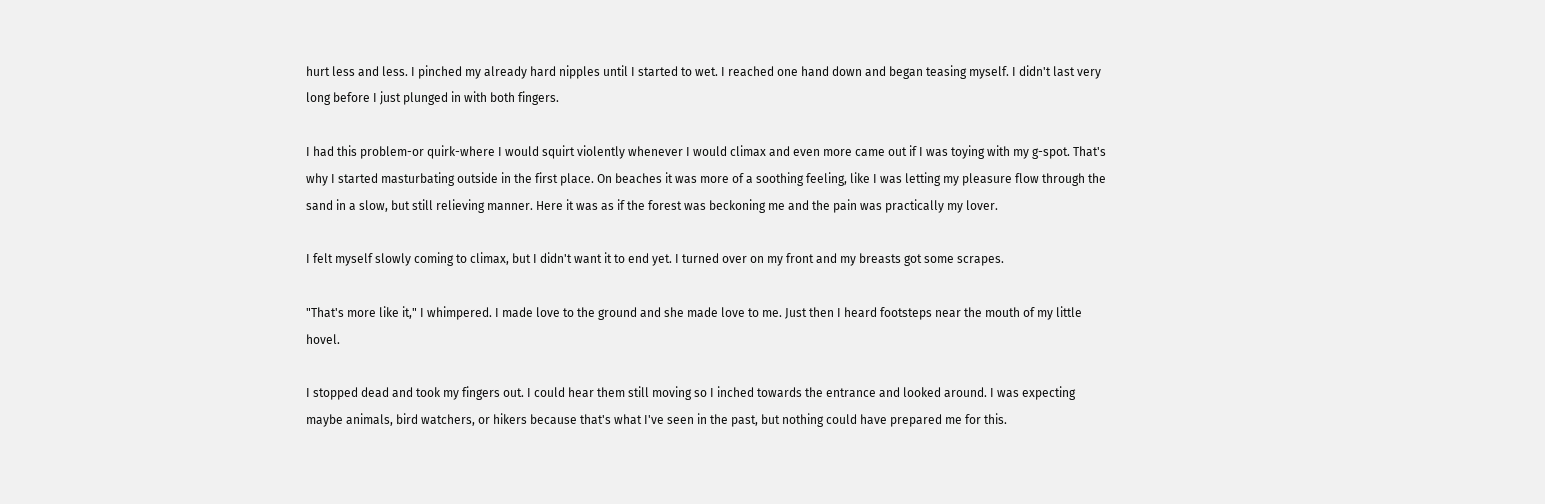hurt less and less. I pinched my already hard nipples until I started to wet. I reached one hand down and began teasing myself. I didn't last very long before I just plunged in with both fingers.

I had this problem-or quirk-where I would squirt violently whenever I would climax and even more came out if I was toying with my g-spot. That's why I started masturbating outside in the first place. On beaches it was more of a soothing feeling, like I was letting my pleasure flow through the sand in a slow, but still relieving manner. Here it was as if the forest was beckoning me and the pain was practically my lover.

I felt myself slowly coming to climax, but I didn't want it to end yet. I turned over on my front and my breasts got some scrapes.

"That's more like it," I whimpered. I made love to the ground and she made love to me. Just then I heard footsteps near the mouth of my little hovel.

I stopped dead and took my fingers out. I could hear them still moving so I inched towards the entrance and looked around. I was expecting maybe animals, bird watchers, or hikers because that's what I've seen in the past, but nothing could have prepared me for this.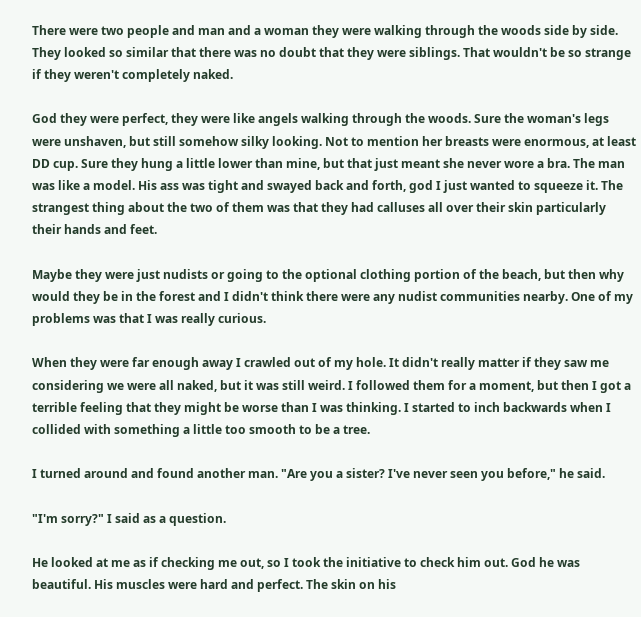There were two people and man and a woman they were walking through the woods side by side. They looked so similar that there was no doubt that they were siblings. That wouldn't be so strange if they weren't completely naked.

God they were perfect, they were like angels walking through the woods. Sure the woman's legs were unshaven, but still somehow silky looking. Not to mention her breasts were enormous, at least DD cup. Sure they hung a little lower than mine, but that just meant she never wore a bra. The man was like a model. His ass was tight and swayed back and forth, god I just wanted to squeeze it. The strangest thing about the two of them was that they had calluses all over their skin particularly their hands and feet.

Maybe they were just nudists or going to the optional clothing portion of the beach, but then why would they be in the forest and I didn't think there were any nudist communities nearby. One of my problems was that I was really curious.

When they were far enough away I crawled out of my hole. It didn't really matter if they saw me considering we were all naked, but it was still weird. I followed them for a moment, but then I got a terrible feeling that they might be worse than I was thinking. I started to inch backwards when I collided with something a little too smooth to be a tree.

I turned around and found another man. "Are you a sister? I've never seen you before," he said.

"I'm sorry?" I said as a question.

He looked at me as if checking me out, so I took the initiative to check him out. God he was beautiful. His muscles were hard and perfect. The skin on his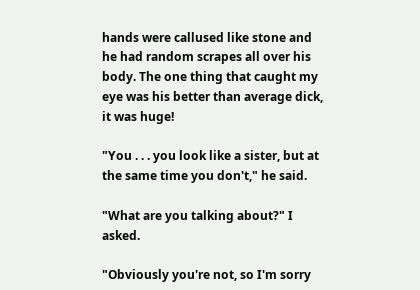hands were callused like stone and he had random scrapes all over his body. The one thing that caught my eye was his better than average dick, it was huge!

"You . . . you look like a sister, but at the same time you don't," he said.

"What are you talking about?" I asked.

"Obviously you're not, so I'm sorry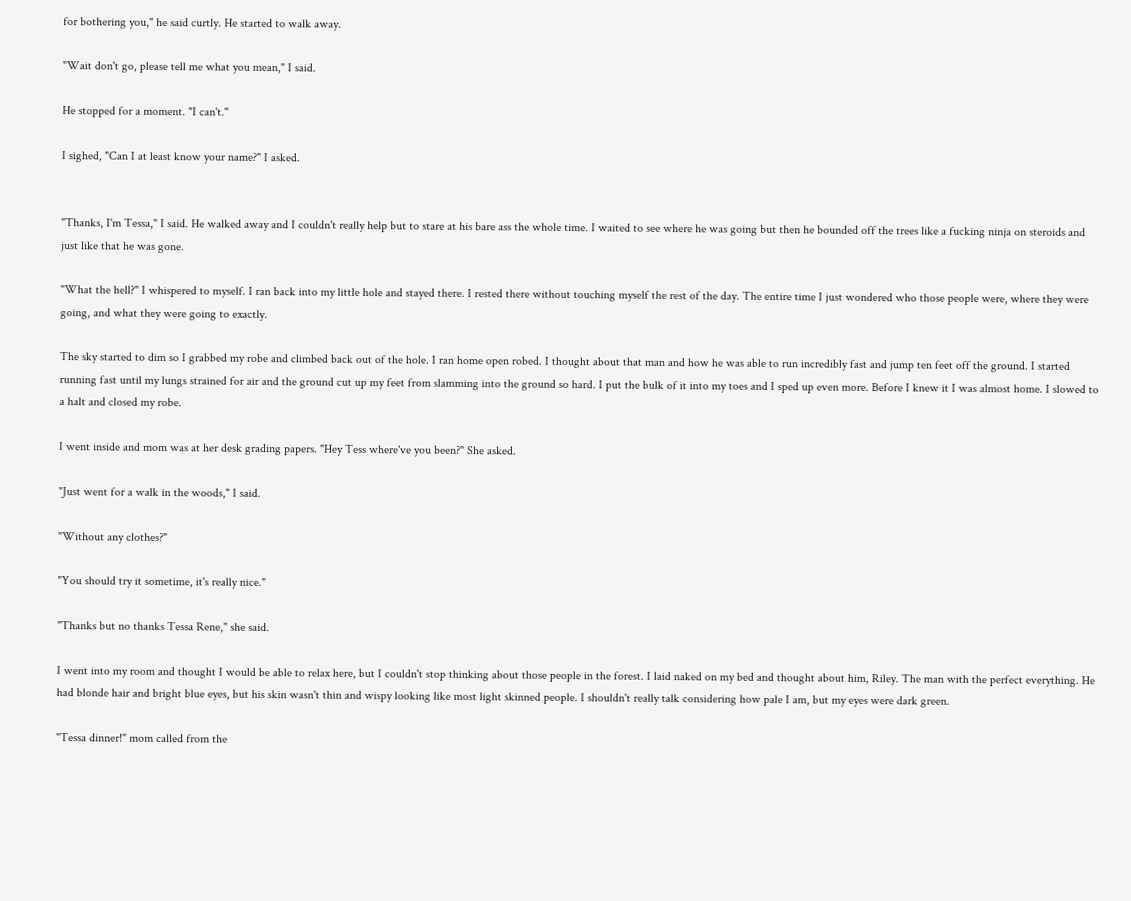for bothering you," he said curtly. He started to walk away.

"Wait don't go, please tell me what you mean," I said.

He stopped for a moment. "I can't."

I sighed, "Can I at least know your name?" I asked.


"Thanks, I'm Tessa," I said. He walked away and I couldn't really help but to stare at his bare ass the whole time. I waited to see where he was going but then he bounded off the trees like a fucking ninja on steroids and just like that he was gone.

"What the hell?" I whispered to myself. I ran back into my little hole and stayed there. I rested there without touching myself the rest of the day. The entire time I just wondered who those people were, where they were going, and what they were going to exactly.

The sky started to dim so I grabbed my robe and climbed back out of the hole. I ran home open robed. I thought about that man and how he was able to run incredibly fast and jump ten feet off the ground. I started running fast until my lungs strained for air and the ground cut up my feet from slamming into the ground so hard. I put the bulk of it into my toes and I sped up even more. Before I knew it I was almost home. I slowed to a halt and closed my robe.

I went inside and mom was at her desk grading papers. "Hey Tess where've you been?" She asked.

"Just went for a walk in the woods," I said.

"Without any clothes?"

"You should try it sometime, it's really nice."

"Thanks but no thanks Tessa Rene," she said.

I went into my room and thought I would be able to relax here, but I couldn't stop thinking about those people in the forest. I laid naked on my bed and thought about him, Riley. The man with the perfect everything. He had blonde hair and bright blue eyes, but his skin wasn't thin and wispy looking like most light skinned people. I shouldn't really talk considering how pale I am, but my eyes were dark green.

"Tessa dinner!" mom called from the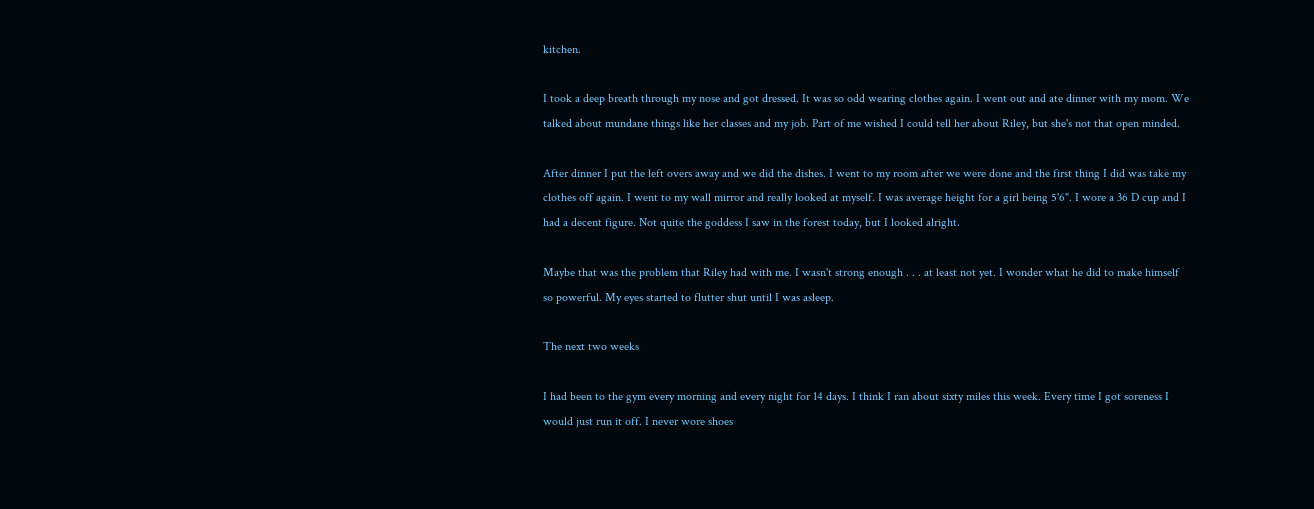kitchen.

I took a deep breath through my nose and got dressed. It was so odd wearing clothes again. I went out and ate dinner with my mom. We talked about mundane things like her classes and my job. Part of me wished I could tell her about Riley, but she's not that open minded.

After dinner I put the left overs away and we did the dishes. I went to my room after we were done and the first thing I did was take my clothes off again. I went to my wall mirror and really looked at myself. I was average height for a girl being 5'6". I wore a 36 D cup and I had a decent figure. Not quite the goddess I saw in the forest today, but I looked alright.

Maybe that was the problem that Riley had with me. I wasn't strong enough . . . at least not yet. I wonder what he did to make himself so powerful. My eyes started to flutter shut until I was asleep.

The next two weeks

I had been to the gym every morning and every night for 14 days. I think I ran about sixty miles this week. Every time I got soreness I would just run it off. I never wore shoes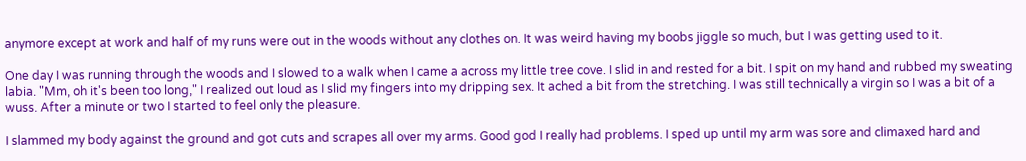anymore except at work and half of my runs were out in the woods without any clothes on. It was weird having my boobs jiggle so much, but I was getting used to it.

One day I was running through the woods and I slowed to a walk when I came a across my little tree cove. I slid in and rested for a bit. I spit on my hand and rubbed my sweating labia. "Mm, oh it's been too long," I realized out loud as I slid my fingers into my dripping sex. It ached a bit from the stretching. I was still technically a virgin so I was a bit of a wuss. After a minute or two I started to feel only the pleasure.

I slammed my body against the ground and got cuts and scrapes all over my arms. Good god I really had problems. I sped up until my arm was sore and climaxed hard and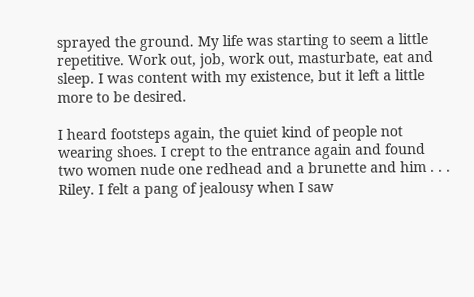sprayed the ground. My life was starting to seem a little repetitive. Work out, job, work out, masturbate, eat and sleep. I was content with my existence, but it left a little more to be desired.

I heard footsteps again, the quiet kind of people not wearing shoes. I crept to the entrance again and found two women nude one redhead and a brunette and him . . . Riley. I felt a pang of jealousy when I saw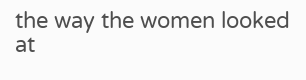the way the women looked at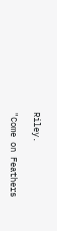Riley.

"Come on Feathers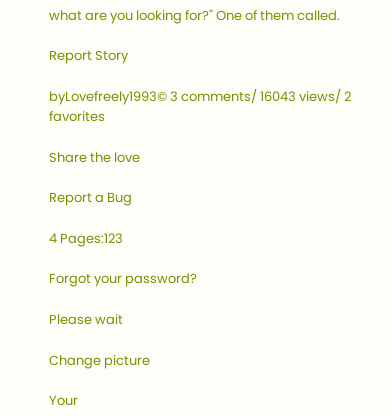what are you looking for?" One of them called.

Report Story

byLovefreely1993© 3 comments/ 16043 views/ 2 favorites

Share the love

Report a Bug

4 Pages:123

Forgot your password?

Please wait

Change picture

Your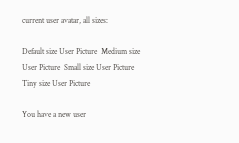current user avatar, all sizes:

Default size User Picture  Medium size User Picture  Small size User Picture  Tiny size User Picture

You have a new user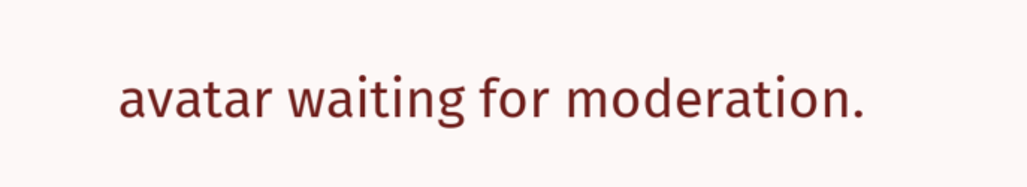avatar waiting for moderation.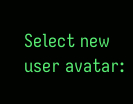Select new user avatar: